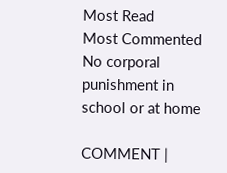Most Read
Most Commented
No corporal punishment in school or at home

COMMENT |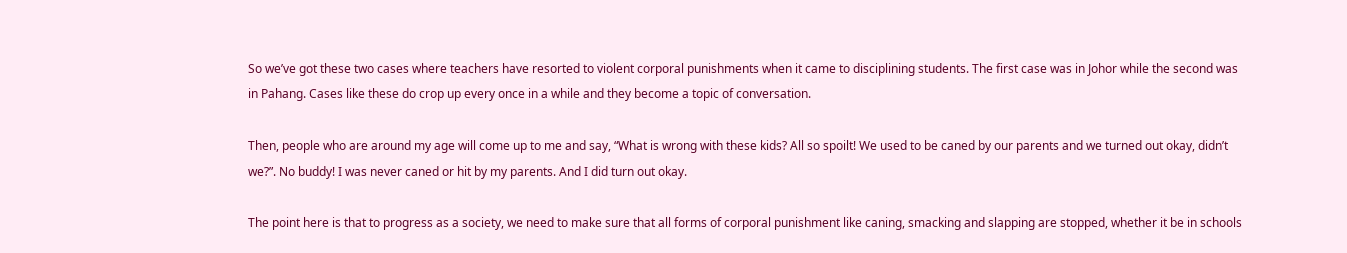So we’ve got these two cases where teachers have resorted to violent corporal punishments when it came to disciplining students. The first case was in Johor while the second was in Pahang. Cases like these do crop up every once in a while and they become a topic of conversation.

Then, people who are around my age will come up to me and say, “What is wrong with these kids? All so spoilt! We used to be caned by our parents and we turned out okay, didn’t we?”. No buddy! I was never caned or hit by my parents. And I did turn out okay.

The point here is that to progress as a society, we need to make sure that all forms of corporal punishment like caning, smacking and slapping are stopped, whether it be in schools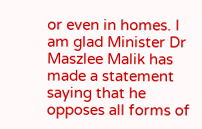or even in homes. I am glad Minister Dr Maszlee Malik has made a statement saying that he opposes all forms of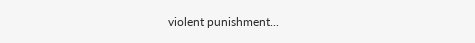violent punishment...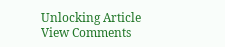Unlocking Article
View Comments